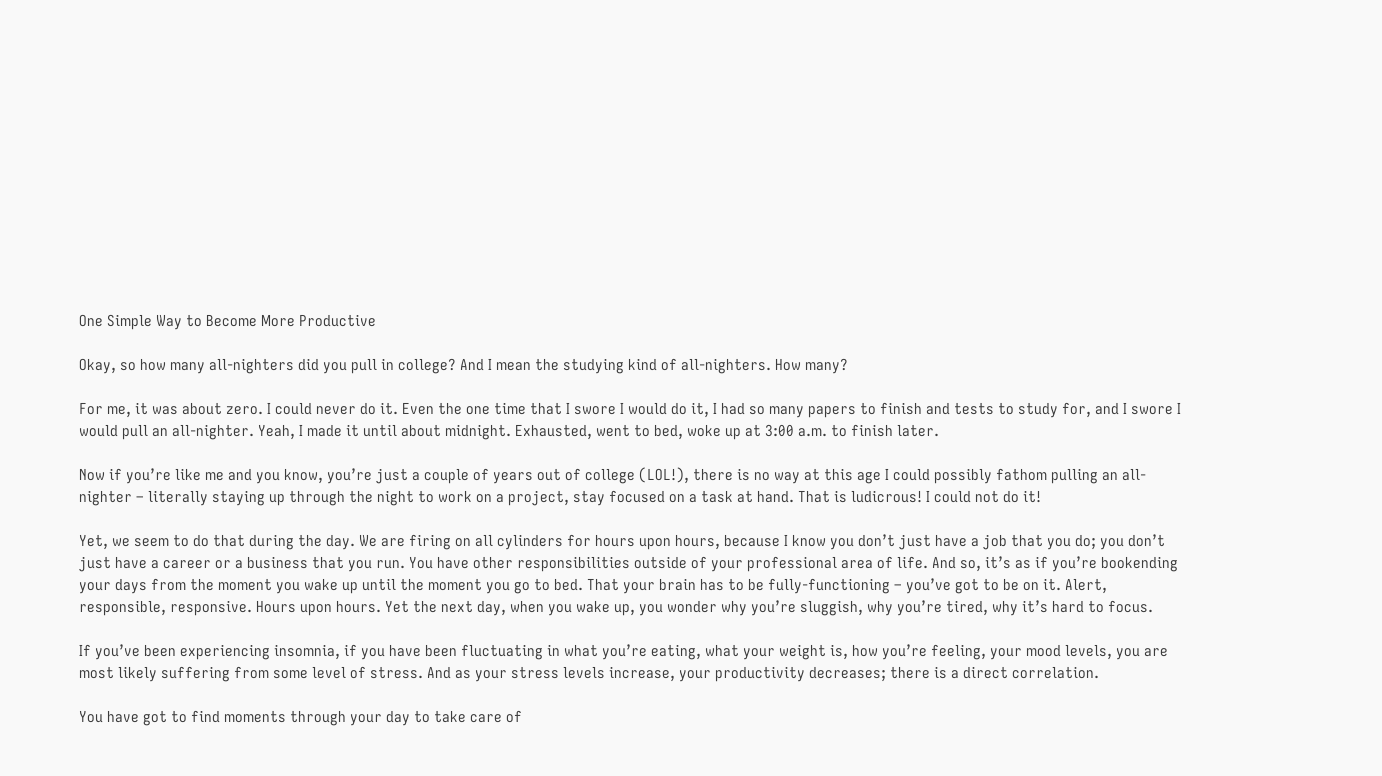One Simple Way to Become More Productive

Okay, so how many all-nighters did you pull in college? And I mean the studying kind of all-nighters. How many?

For me, it was about zero. I could never do it. Even the one time that I swore I would do it, I had so many papers to finish and tests to study for, and I swore I would pull an all-nighter. Yeah, I made it until about midnight. Exhausted, went to bed, woke up at 3:00 a.m. to finish later.

Now if you’re like me and you know, you’re just a couple of years out of college (LOL!), there is no way at this age I could possibly fathom pulling an all-nighter – literally staying up through the night to work on a project, stay focused on a task at hand. That is ludicrous! I could not do it!

Yet, we seem to do that during the day. We are firing on all cylinders for hours upon hours, because I know you don’t just have a job that you do; you don’t just have a career or a business that you run. You have other responsibilities outside of your professional area of life. And so, it’s as if you’re bookending your days from the moment you wake up until the moment you go to bed. That your brain has to be fully-functioning – you’ve got to be on it. Alert, responsible, responsive. Hours upon hours. Yet the next day, when you wake up, you wonder why you’re sluggish, why you’re tired, why it’s hard to focus.

If you’ve been experiencing insomnia, if you have been fluctuating in what you’re eating, what your weight is, how you’re feeling, your mood levels, you are most likely suffering from some level of stress. And as your stress levels increase, your productivity decreases; there is a direct correlation.

You have got to find moments through your day to take care of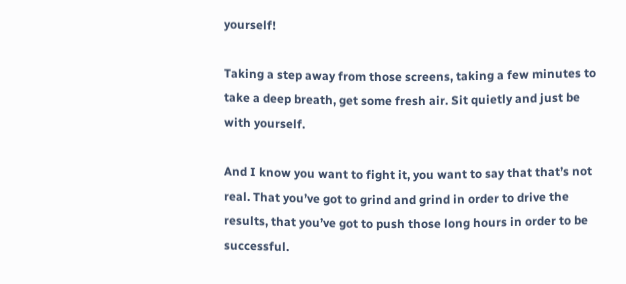yourself!

Taking a step away from those screens, taking a few minutes to take a deep breath, get some fresh air. Sit quietly and just be with yourself.

And I know you want to fight it, you want to say that that’s not real. That you’ve got to grind and grind in order to drive the results, that you’ve got to push those long hours in order to be successful.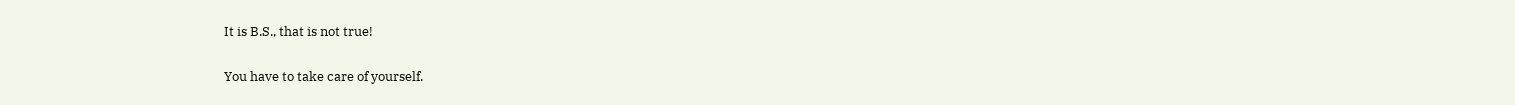It is B.S., that is not true!

You have to take care of yourself.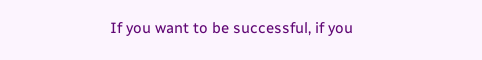If you want to be successful, if you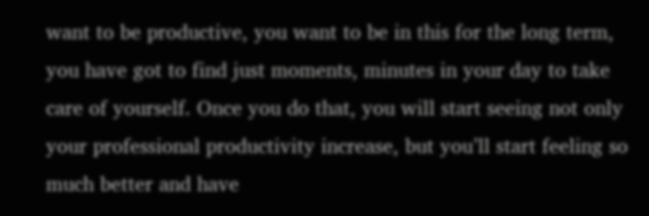want to be productive, you want to be in this for the long term, you have got to find just moments, minutes in your day to take care of yourself. Once you do that, you will start seeing not only your professional productivity increase, but you’ll start feeling so much better and have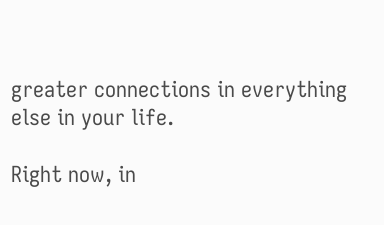greater connections in everything else in your life.

Right now, in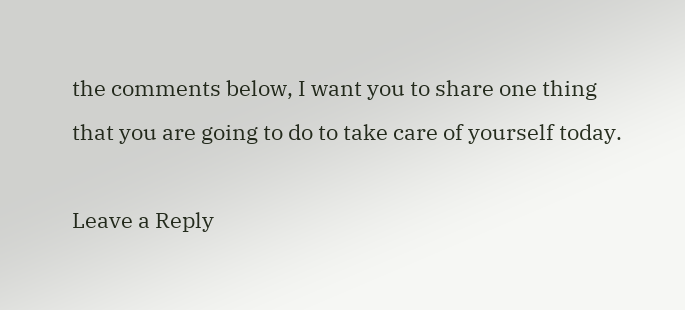the comments below, I want you to share one thing that you are going to do to take care of yourself today.

Leave a Reply